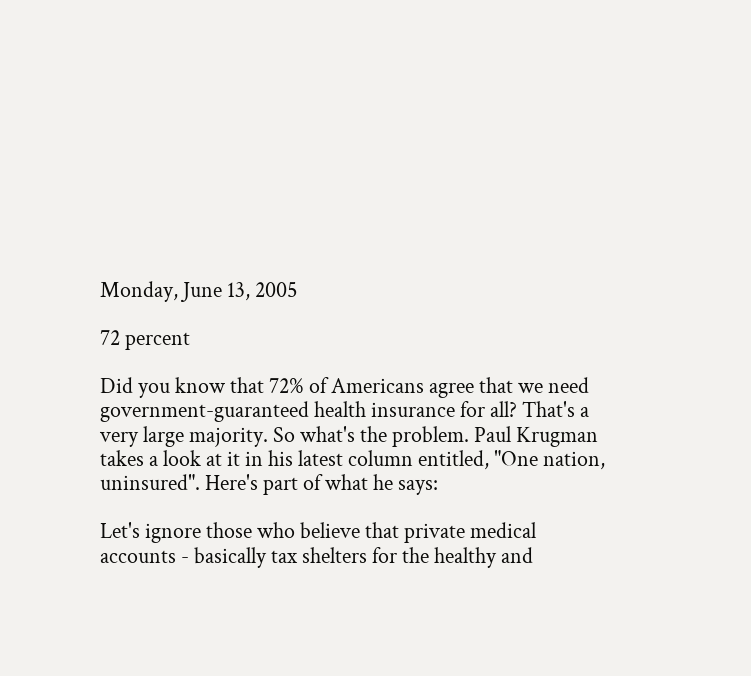Monday, June 13, 2005

72 percent

Did you know that 72% of Americans agree that we need government-guaranteed health insurance for all? That's a very large majority. So what's the problem. Paul Krugman takes a look at it in his latest column entitled, "One nation, uninsured". Here's part of what he says:

Let's ignore those who believe that private medical accounts - basically tax shelters for the healthy and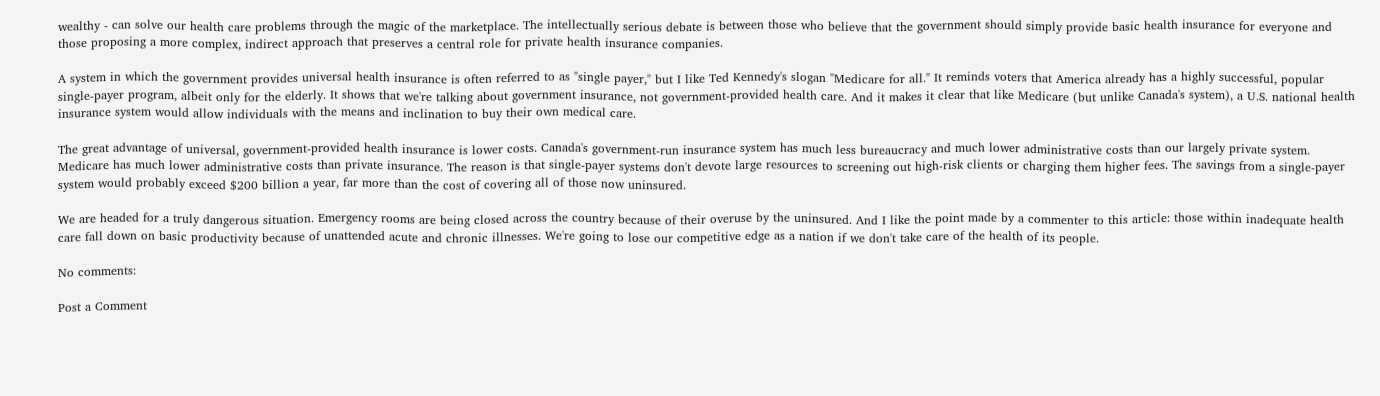wealthy - can solve our health care problems through the magic of the marketplace. The intellectually serious debate is between those who believe that the government should simply provide basic health insurance for everyone and those proposing a more complex, indirect approach that preserves a central role for private health insurance companies.

A system in which the government provides universal health insurance is often referred to as "single payer," but I like Ted Kennedy's slogan "Medicare for all." It reminds voters that America already has a highly successful, popular single-payer program, albeit only for the elderly. It shows that we're talking about government insurance, not government-provided health care. And it makes it clear that like Medicare (but unlike Canada's system), a U.S. national health insurance system would allow individuals with the means and inclination to buy their own medical care.

The great advantage of universal, government-provided health insurance is lower costs. Canada's government-run insurance system has much less bureaucracy and much lower administrative costs than our largely private system. Medicare has much lower administrative costs than private insurance. The reason is that single-payer systems don't devote large resources to screening out high-risk clients or charging them higher fees. The savings from a single-payer system would probably exceed $200 billion a year, far more than the cost of covering all of those now uninsured.

We are headed for a truly dangerous situation. Emergency rooms are being closed across the country because of their overuse by the uninsured. And I like the point made by a commenter to this article: those within inadequate health care fall down on basic productivity because of unattended acute and chronic illnesses. We're going to lose our competitive edge as a nation if we don't take care of the health of its people.

No comments:

Post a Comment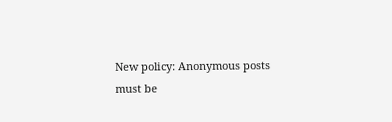New policy: Anonymous posts must be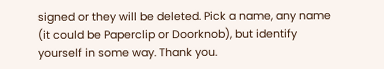signed or they will be deleted. Pick a name, any name (it could be Paperclip or Doorknob), but identify yourself in some way. Thank you.